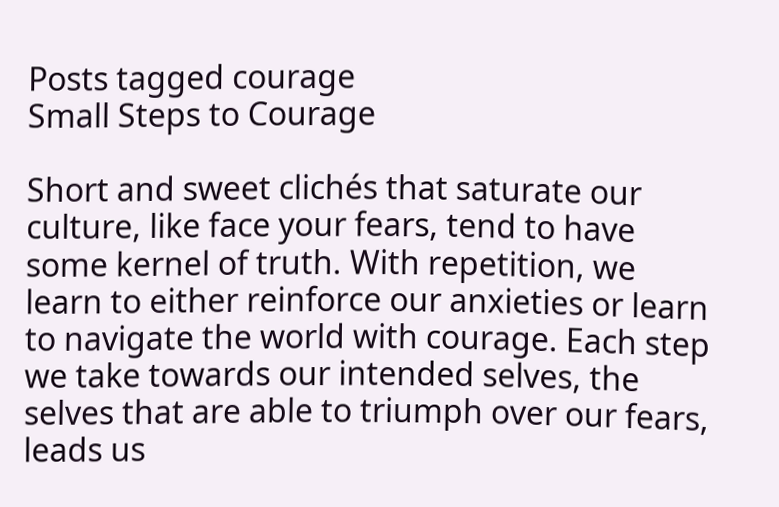Posts tagged courage
Small Steps to Courage

Short and sweet clichés that saturate our culture, like face your fears, tend to have some kernel of truth. With repetition, we learn to either reinforce our anxieties or learn to navigate the world with courage. Each step we take towards our intended selves, the selves that are able to triumph over our fears, leads us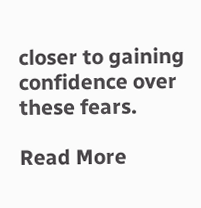closer to gaining confidence over these fears.

Read More